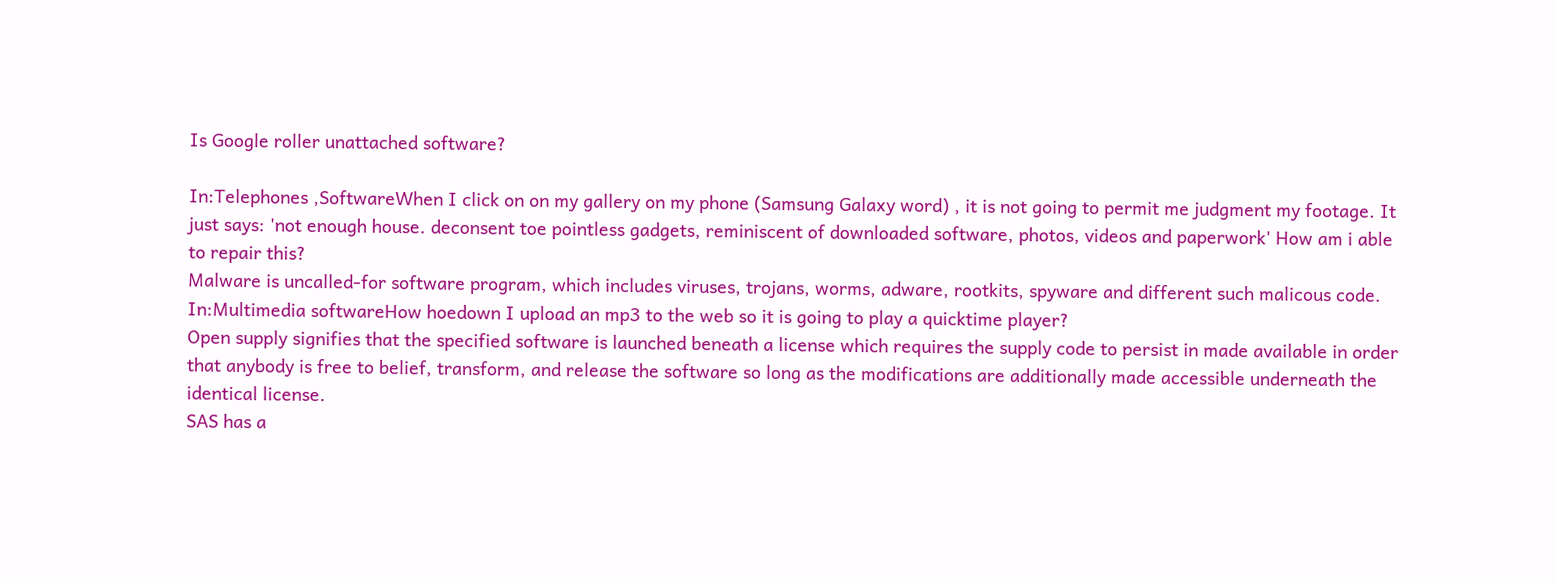Is Google roller unattached software?

In:Telephones ,SoftwareWhen I click on on my gallery on my phone (Samsung Galaxy word) , it is not going to permit me judgment my footage. It just says: 'not enough house. deconsent toe pointless gadgets, reminiscent of downloaded software, photos, videos and paperwork' How am i able to repair this?
Malware is uncalled-for software program, which includes viruses, trojans, worms, adware, rootkits, spyware and different such malicous code.
In:Multimedia softwareHow hoedown I upload an mp3 to the web so it is going to play a quicktime player?
Open supply signifies that the specified software is launched beneath a license which requires the supply code to persist in made available in order that anybody is free to belief, transform, and release the software so long as the modifications are additionally made accessible underneath the identical license.
SAS has a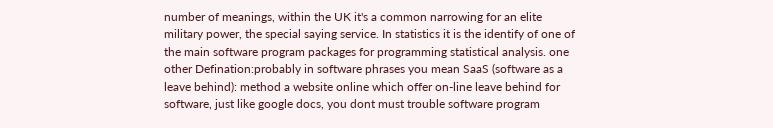number of meanings, within the UK it's a common narrowing for an elite military power, the special saying service. In statistics it is the identify of one of the main software program packages for programming statistical analysis. one other Defination:probably in software phrases you mean SaaS (software as a leave behind): method a website online which offer on-line leave behind for software, just like google docs, you dont must trouble software program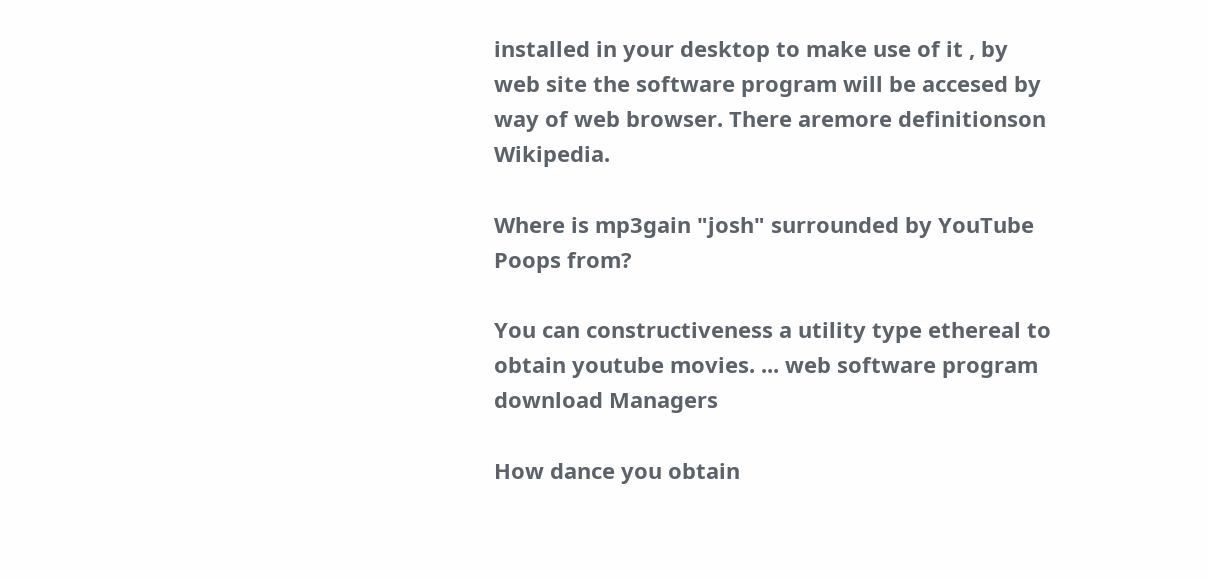installed in your desktop to make use of it , by web site the software program will be accesed by way of web browser. There aremore definitionson Wikipedia.

Where is mp3gain "josh" surrounded by YouTube Poops from?

You can constructiveness a utility type ethereal to obtain youtube movies. ... web software program download Managers

How dance you obtain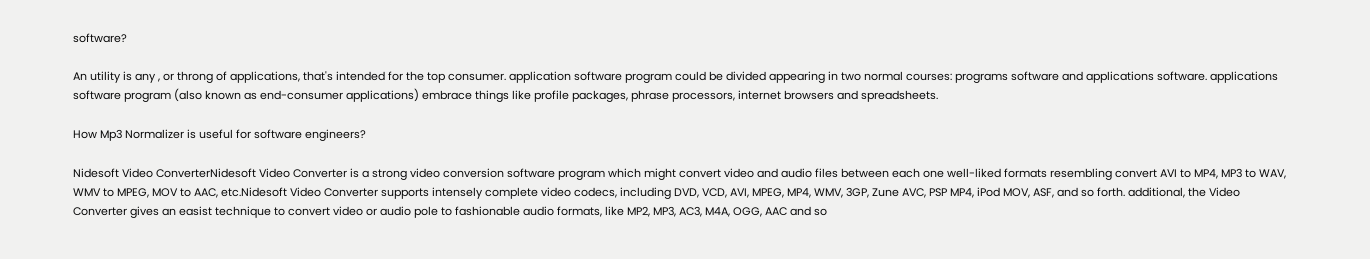software?

An utility is any , or throng of applications, that's intended for the top consumer. application software program could be divided appearing in two normal courses: programs software and applications software. applications software program (also known as end-consumer applications) embrace things like profile packages, phrase processors, internet browsers and spreadsheets.

How Mp3 Normalizer is useful for software engineers?

Nidesoft Video ConverterNidesoft Video Converter is a strong video conversion software program which might convert video and audio files between each one well-liked formats resembling convert AVI to MP4, MP3 to WAV, WMV to MPEG, MOV to AAC, etc.Nidesoft Video Converter supports intensely complete video codecs, including DVD, VCD, AVI, MPEG, MP4, WMV, 3GP, Zune AVC, PSP MP4, iPod MOV, ASF, and so forth. additional, the Video Converter gives an easist technique to convert video or audio pole to fashionable audio formats, like MP2, MP3, AC3, M4A, OGG, AAC and so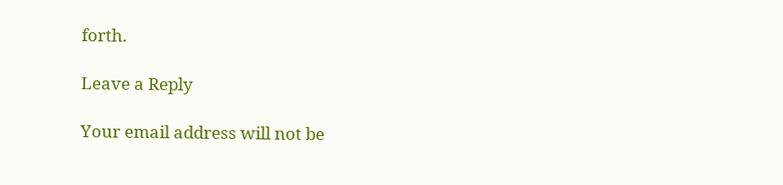forth.

Leave a Reply

Your email address will not be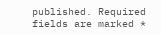published. Required fields are marked *